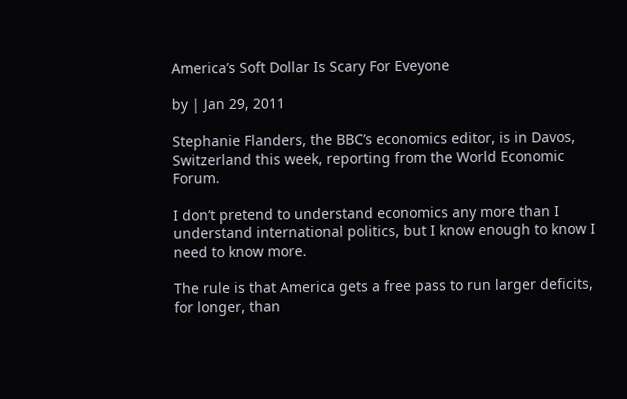America’s Soft Dollar Is Scary For Eveyone

by | Jan 29, 2011

Stephanie Flanders, the BBC’s economics editor, is in Davos, Switzerland this week, reporting from the World Economic Forum.

I don’t pretend to understand economics any more than I understand international politics, but I know enough to know I need to know more.

The rule is that America gets a free pass to run larger deficits, for longer, than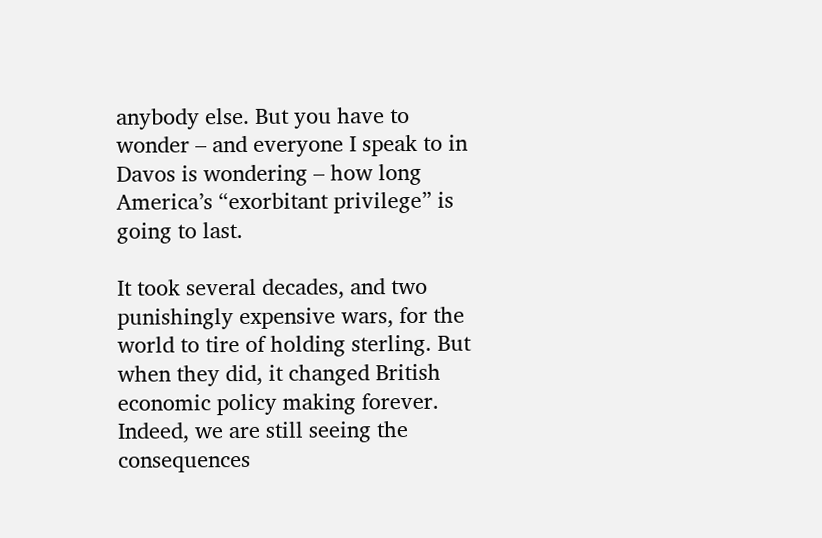anybody else. But you have to wonder – and everyone I speak to in Davos is wondering – how long America’s “exorbitant privilege” is going to last.

It took several decades, and two punishingly expensive wars, for the world to tire of holding sterling. But when they did, it changed British economic policy making forever. Indeed, we are still seeing the consequences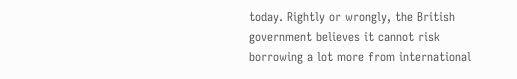today. Rightly or wrongly, the British government believes it cannot risk borrowing a lot more from international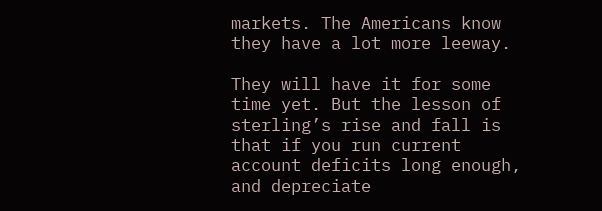markets. The Americans know they have a lot more leeway.

They will have it for some time yet. But the lesson of sterling’s rise and fall is that if you run current account deficits long enough, and depreciate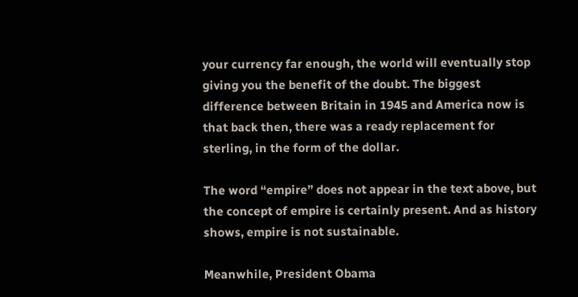your currency far enough, the world will eventually stop giving you the benefit of the doubt. The biggest difference between Britain in 1945 and America now is that back then, there was a ready replacement for sterling, in the form of the dollar.

The word “empire” does not appear in the text above, but the concept of empire is certainly present. And as history shows, empire is not sustainable.

Meanwhile, President Obama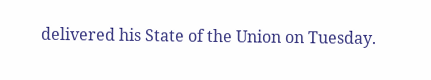delivered his State of the Union on Tuesday.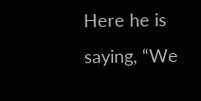Here he is saying, “We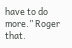have to do more.” Roger that.